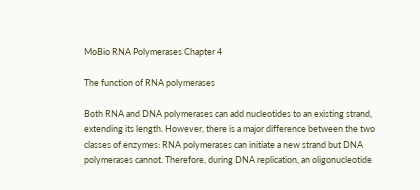MoBio RNA Polymerases Chapter 4

The function of RNA polymerases

Both RNA and DNA polymerases can add nucleotides to an existing strand, extending its length. However, there is a major difference between the two classes of enzymes: RNA polymerases can initiate a new strand but DNA polymerases cannot. Therefore, during DNA replication, an oligonucleotide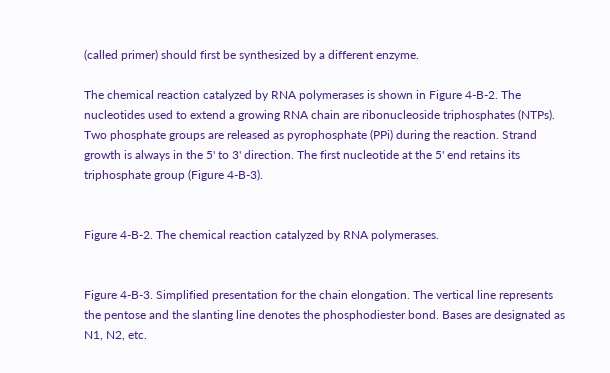(called primer) should first be synthesized by a different enzyme.

The chemical reaction catalyzed by RNA polymerases is shown in Figure 4-B-2. The nucleotides used to extend a growing RNA chain are ribonucleoside triphosphates (NTPs). Two phosphate groups are released as pyrophosphate (PPi) during the reaction. Strand growth is always in the 5' to 3' direction. The first nucleotide at the 5' end retains its triphosphate group (Figure 4-B-3).


Figure 4-B-2. The chemical reaction catalyzed by RNA polymerases.


Figure 4-B-3. Simplified presentation for the chain elongation. The vertical line represents the pentose and the slanting line denotes the phosphodiester bond. Bases are designated as N1, N2, etc.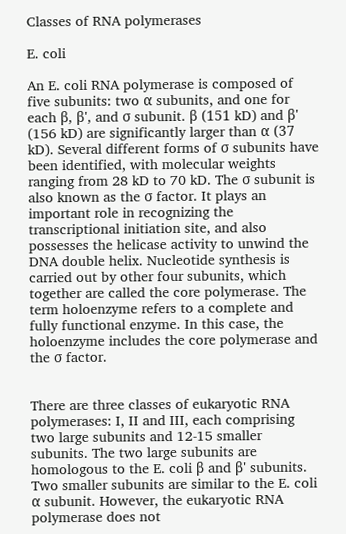Classes of RNA polymerases

E. coli

An E. coli RNA polymerase is composed of five subunits: two α subunits, and one for each β, β', and σ subunit. β (151 kD) and β' (156 kD) are significantly larger than α (37 kD). Several different forms of σ subunits have been identified, with molecular weights ranging from 28 kD to 70 kD. The σ subunit is also known as the σ factor. It plays an important role in recognizing the transcriptional initiation site, and also possesses the helicase activity to unwind the DNA double helix. Nucleotide synthesis is carried out by other four subunits, which together are called the core polymerase. The term holoenzyme refers to a complete and fully functional enzyme. In this case, the holoenzyme includes the core polymerase and the σ factor.


There are three classes of eukaryotic RNA polymerases: I, II and III, each comprising two large subunits and 12-15 smaller subunits. The two large subunits are homologous to the E. coli β and β' subunits. Two smaller subunits are similar to the E. coli α subunit. However, the eukaryotic RNA polymerase does not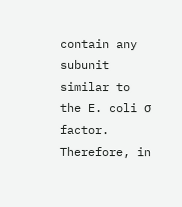contain any subunit similar to the E. coli σ factor. Therefore, in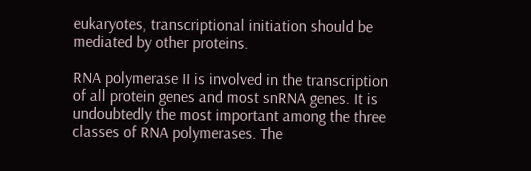eukaryotes, transcriptional initiation should be mediated by other proteins.

RNA polymerase II is involved in the transcription of all protein genes and most snRNA genes. It is undoubtedly the most important among the three classes of RNA polymerases. The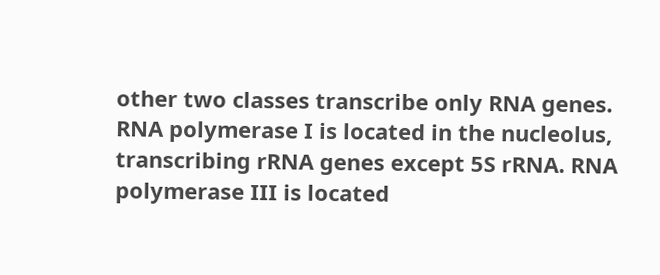other two classes transcribe only RNA genes. RNA polymerase I is located in the nucleolus, transcribing rRNA genes except 5S rRNA. RNA polymerase III is located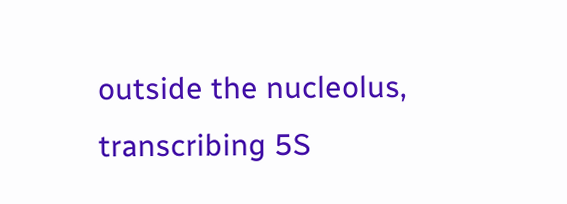outside the nucleolus, transcribing 5S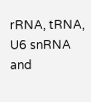rRNA, tRNA, U6 snRNA and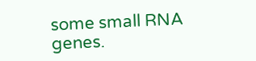some small RNA genes.